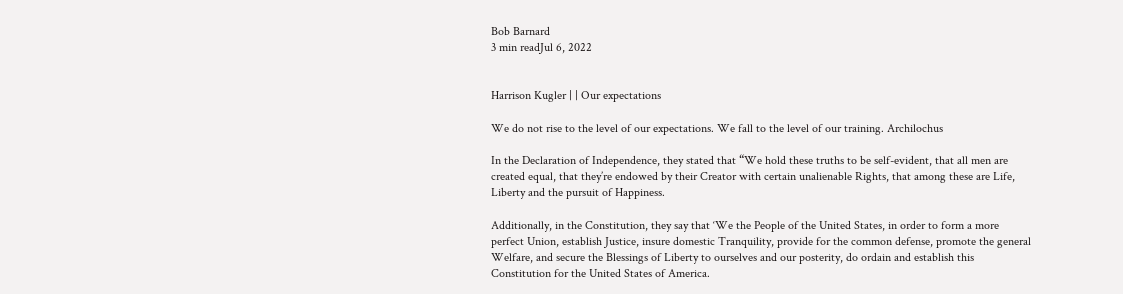Bob Barnard
3 min readJul 6, 2022


Harrison Kugler | | Our expectations

We do not rise to the level of our expectations. We fall to the level of our training. Archilochus

In the Declaration of Independence, they stated that “We hold these truths to be self-evident, that all men are created equal, that they’re endowed by their Creator with certain unalienable Rights, that among these are Life, Liberty and the pursuit of Happiness.

Additionally, in the Constitution, they say that ‘We the People of the United States, in order to form a more perfect Union, establish Justice, insure domestic Tranquility, provide for the common defense, promote the general Welfare, and secure the Blessings of Liberty to ourselves and our posterity, do ordain and establish this Constitution for the United States of America.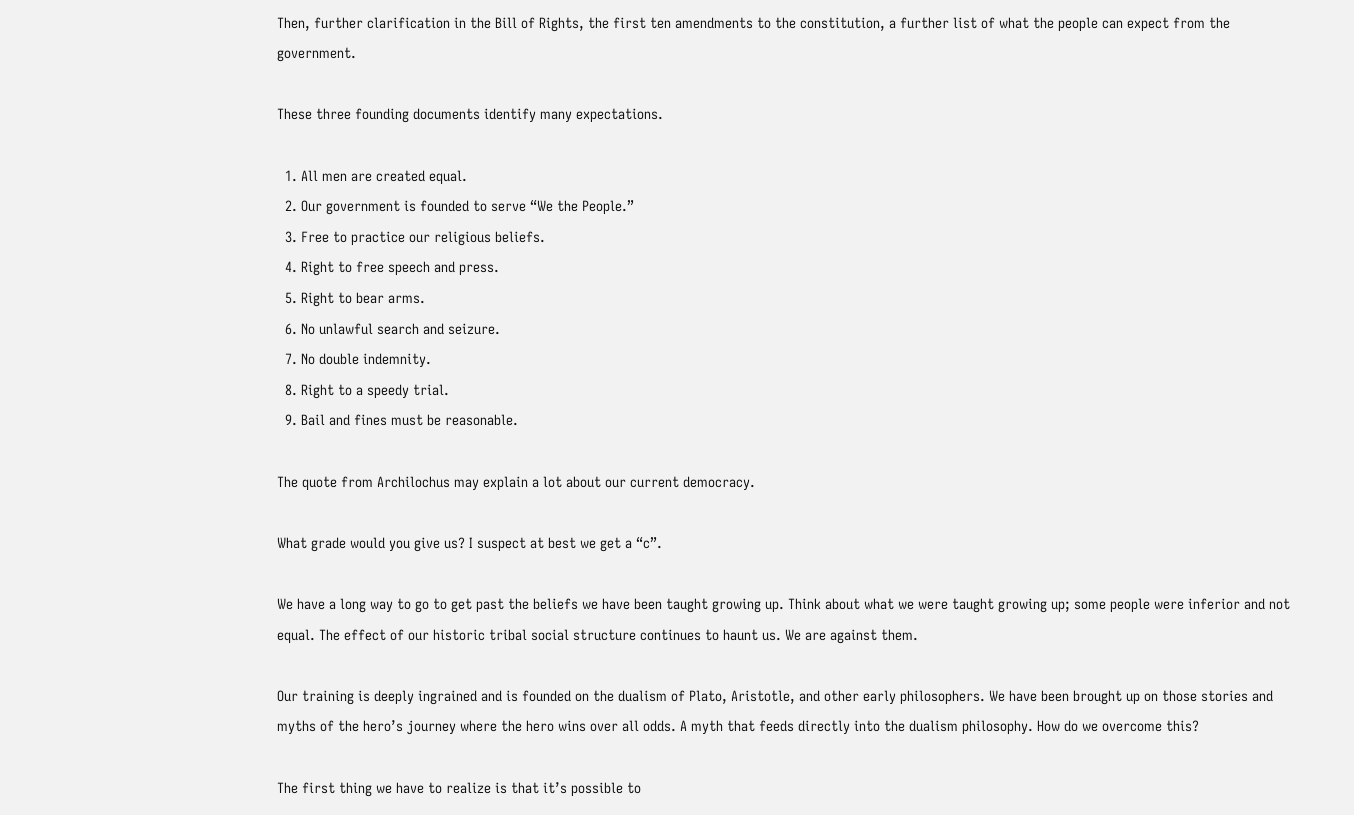Then, further clarification in the Bill of Rights, the first ten amendments to the constitution, a further list of what the people can expect from the government.

These three founding documents identify many expectations.

  1. All men are created equal.
  2. Our government is founded to serve “We the People.”
  3. Free to practice our religious beliefs.
  4. Right to free speech and press.
  5. Right to bear arms.
  6. No unlawful search and seizure.
  7. No double indemnity.
  8. Right to a speedy trial.
  9. Bail and fines must be reasonable.

The quote from Archilochus may explain a lot about our current democracy.

What grade would you give us? I suspect at best we get a “c”.

We have a long way to go to get past the beliefs we have been taught growing up. Think about what we were taught growing up; some people were inferior and not equal. The effect of our historic tribal social structure continues to haunt us. We are against them.

Our training is deeply ingrained and is founded on the dualism of Plato, Aristotle, and other early philosophers. We have been brought up on those stories and myths of the hero’s journey where the hero wins over all odds. A myth that feeds directly into the dualism philosophy. How do we overcome this?

The first thing we have to realize is that it’s possible to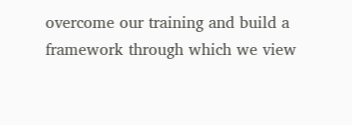overcome our training and build a framework through which we view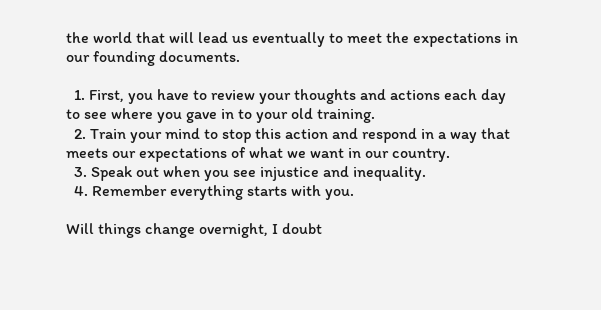the world that will lead us eventually to meet the expectations in our founding documents.

  1. First, you have to review your thoughts and actions each day to see where you gave in to your old training.
  2. Train your mind to stop this action and respond in a way that meets our expectations of what we want in our country.
  3. Speak out when you see injustice and inequality.
  4. Remember everything starts with you.

Will things change overnight, I doubt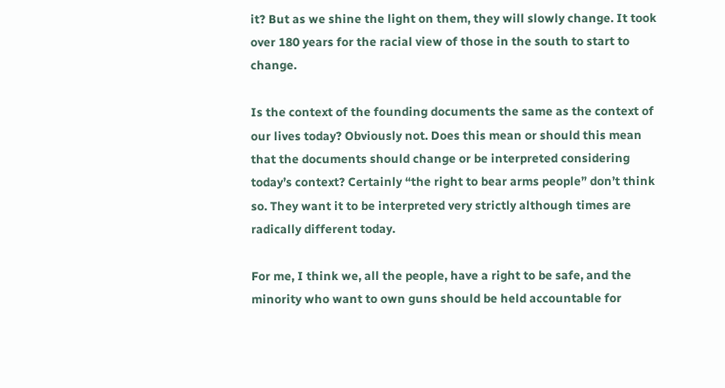it? But as we shine the light on them, they will slowly change. It took over 180 years for the racial view of those in the south to start to change.

Is the context of the founding documents the same as the context of our lives today? Obviously not. Does this mean or should this mean that the documents should change or be interpreted considering today’s context? Certainly “the right to bear arms people” don’t think so. They want it to be interpreted very strictly although times are radically different today.

For me, I think we, all the people, have a right to be safe, and the minority who want to own guns should be held accountable for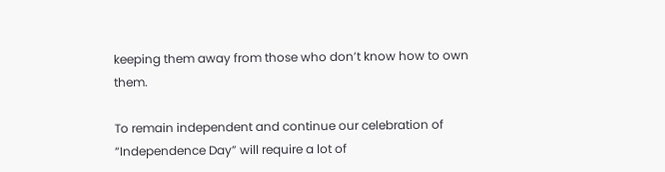keeping them away from those who don’t know how to own them.

To remain independent and continue our celebration of “Independence Day” will require a lot of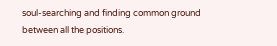soul-searching and finding common ground between all the positions.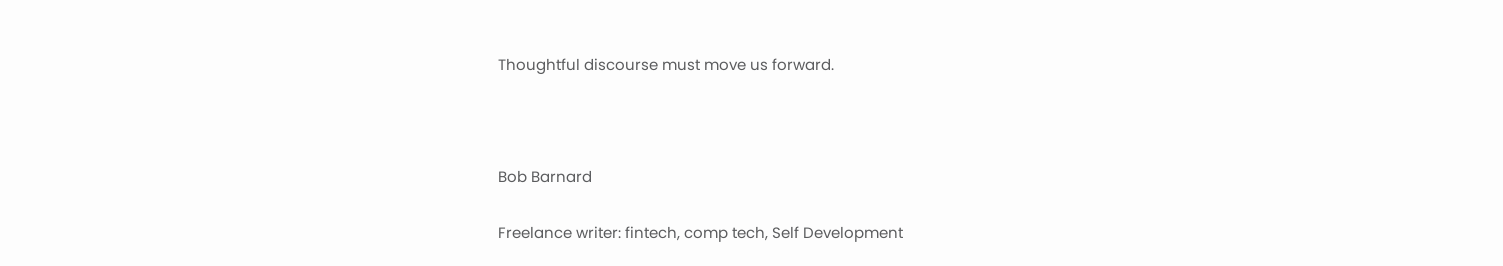Thoughtful discourse must move us forward.



Bob Barnard

Freelance writer: fintech, comp tech, Self Development